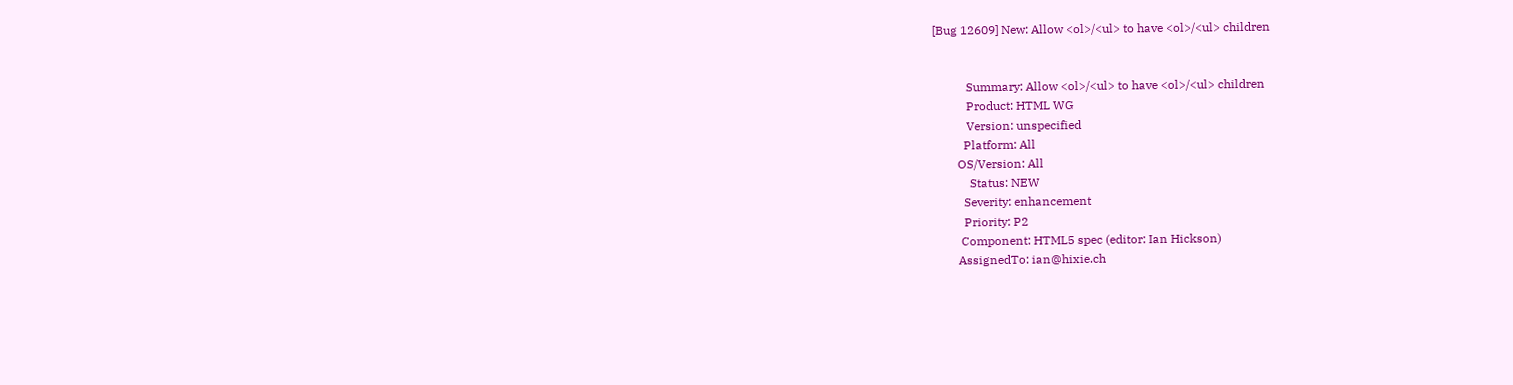[Bug 12609] New: Allow <ol>/<ul> to have <ol>/<ul> children


           Summary: Allow <ol>/<ul> to have <ol>/<ul> children
           Product: HTML WG
           Version: unspecified
          Platform: All
        OS/Version: All
            Status: NEW
          Severity: enhancement
          Priority: P2
         Component: HTML5 spec (editor: Ian Hickson)
        AssignedTo: ian@hixie.ch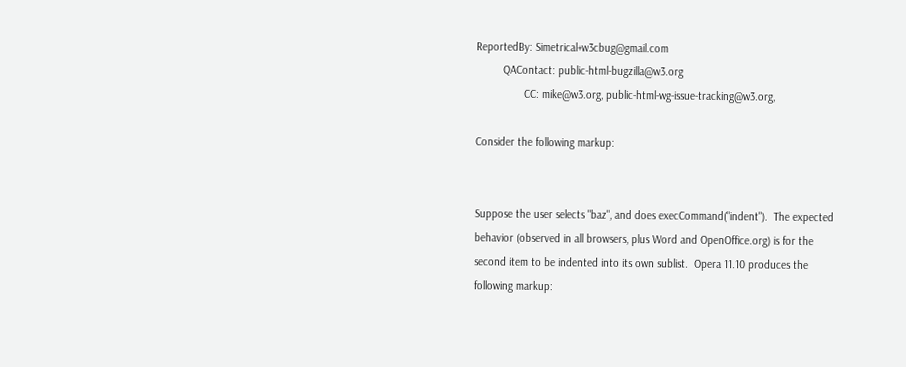ReportedBy: Simetrical+w3cbug@gmail.com
         QAContact: public-html-bugzilla@w3.org
                CC: mike@w3.org, public-html-wg-issue-tracking@w3.org,

Consider the following markup:


Suppose the user selects "baz", and does execCommand("indent").  The expected
behavior (observed in all browsers, plus Word and OpenOffice.org) is for the
second item to be indented into its own sublist.  Opera 11.10 produces the
following markup: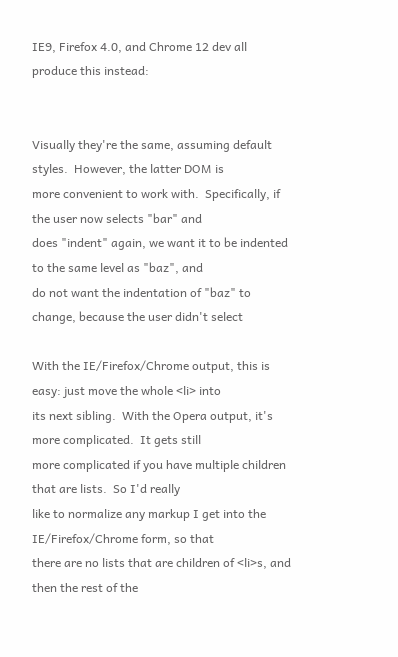IE9, Firefox 4.0, and Chrome 12 dev all produce this instead:


Visually they're the same, assuming default styles.  However, the latter DOM is
more convenient to work with.  Specifically, if the user now selects "bar" and
does "indent" again, we want it to be indented to the same level as "baz", and
do not want the indentation of "baz" to change, because the user didn't select

With the IE/Firefox/Chrome output, this is easy: just move the whole <li> into
its next sibling.  With the Opera output, it's more complicated.  It gets still
more complicated if you have multiple children that are lists.  So I'd really
like to normalize any markup I get into the IE/Firefox/Chrome form, so that
there are no lists that are children of <li>s, and then the rest of the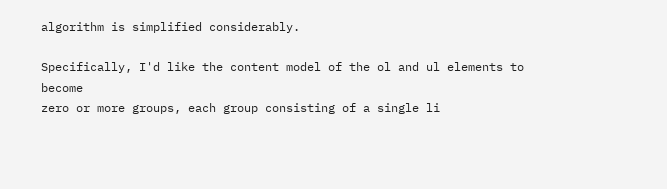algorithm is simplified considerably.

Specifically, I'd like the content model of the ol and ul elements to become
zero or more groups, each group consisting of a single li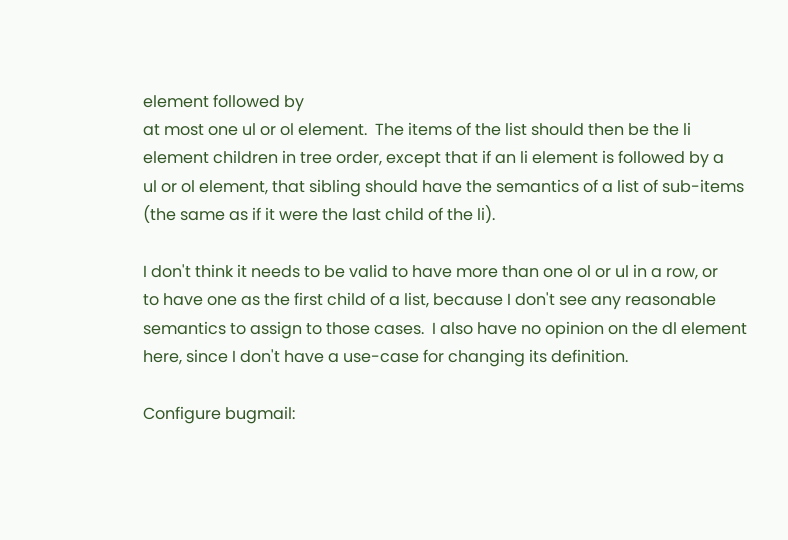element followed by
at most one ul or ol element.  The items of the list should then be the li
element children in tree order, except that if an li element is followed by a
ul or ol element, that sibling should have the semantics of a list of sub-items
(the same as if it were the last child of the li).

I don't think it needs to be valid to have more than one ol or ul in a row, or
to have one as the first child of a list, because I don't see any reasonable
semantics to assign to those cases.  I also have no opinion on the dl element
here, since I don't have a use-case for changing its definition.

Configure bugmail: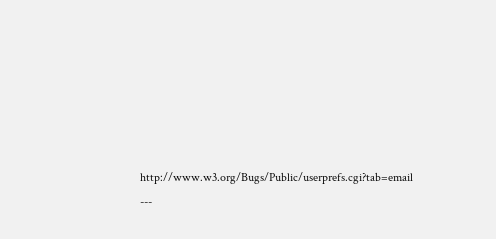http://www.w3.org/Bugs/Public/userprefs.cgi?tab=email
---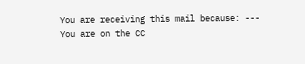You are receiving this mail because: ---
You are on the CC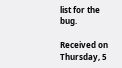list for the bug.

Received on Thursday, 5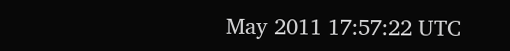May 2011 17:57:22 UTC